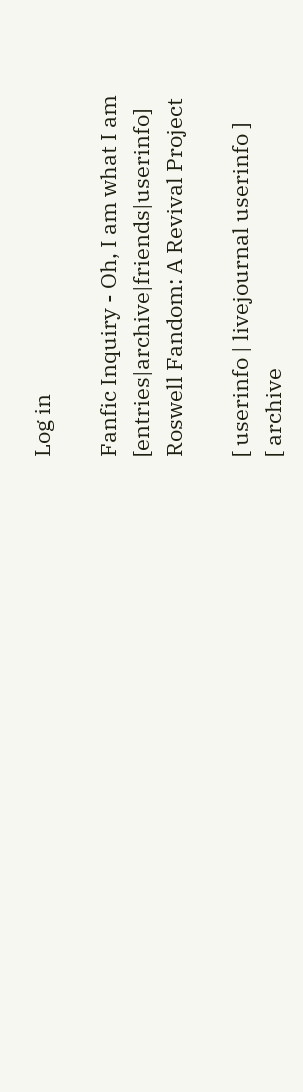Log in

Fanfic Inquiry - Oh, I am what I am [entries|archive|friends|userinfo]
Roswell Fandom: A Revival Project

[ userinfo | livejournal userinfo ]
[ archive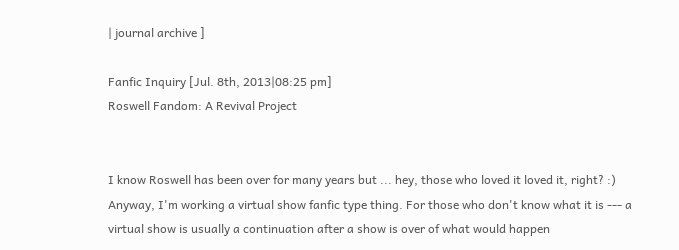| journal archive ]

Fanfic Inquiry [Jul. 8th, 2013|08:25 pm]
Roswell Fandom: A Revival Project


I know Roswell has been over for many years but ... hey, those who loved it loved it, right? :) Anyway, I'm working a virtual show fanfic type thing. For those who don't know what it is --- a virtual show is usually a continuation after a show is over of what would happen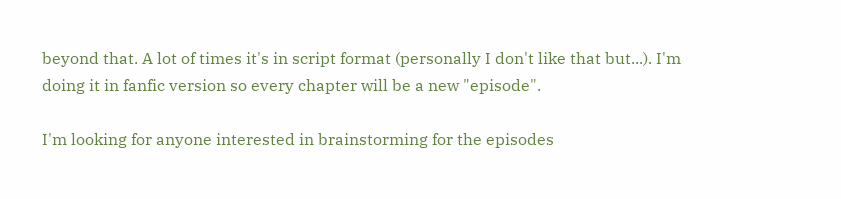beyond that. A lot of times it's in script format (personally I don't like that but...). I'm doing it in fanfic version so every chapter will be a new "episode".

I'm looking for anyone interested in brainstorming for the episodes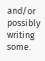and/or possibly writing some.